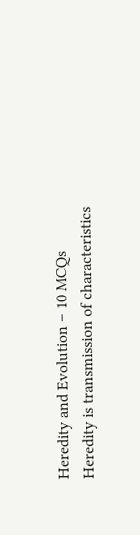Heredity and Evolution – 10 MCQs
Heredity is transmission of characteristics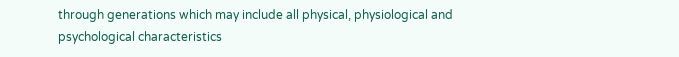through generations which may include all physical, physiological and psychological characteristics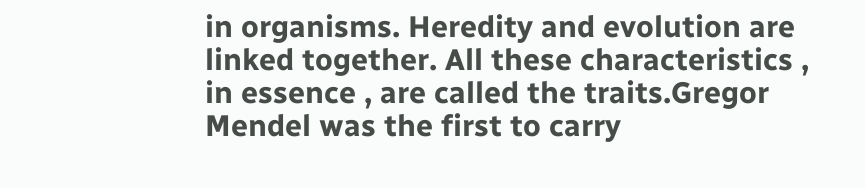in organisms. Heredity and evolution are linked together. All these characteristics , in essence , are called the traits.Gregor Mendel was the first to carry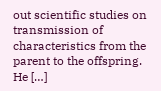out scientific studies on transmission of characteristics from the parent to the offspring. He […]